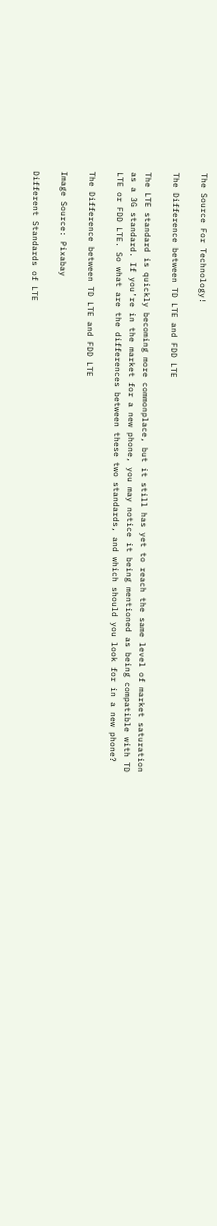The Source For Technology!

The Difference between TD LTE and FDD LTE

The LTE standard is quickly becoming more commonplace, but it still has yet to reach the same level of market saturation as a 3G standard. If you’re in the market for a new phone, you may notice it being mentioned as being compatible with TD LTE or FDD LTE. So what are the differences between these two standards, and which should you look for in a new phone?

The Difference between TD LTE and FDD LTE

Image Source: Pixabay

Different Standards of LTE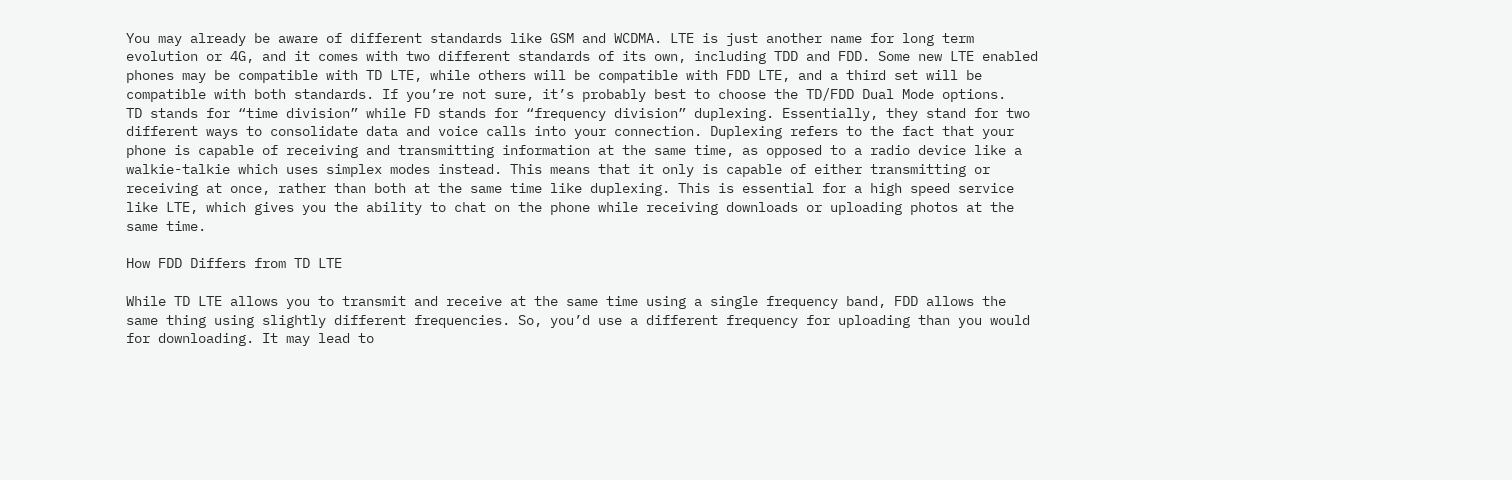You may already be aware of different standards like GSM and WCDMA. LTE is just another name for long term evolution or 4G, and it comes with two different standards of its own, including TDD and FDD. Some new LTE enabled phones may be compatible with TD LTE, while others will be compatible with FDD LTE, and a third set will be compatible with both standards. If you’re not sure, it’s probably best to choose the TD/FDD Dual Mode options.
TD stands for “time division” while FD stands for “frequency division” duplexing. Essentially, they stand for two different ways to consolidate data and voice calls into your connection. Duplexing refers to the fact that your phone is capable of receiving and transmitting information at the same time, as opposed to a radio device like a walkie-talkie which uses simplex modes instead. This means that it only is capable of either transmitting or receiving at once, rather than both at the same time like duplexing. This is essential for a high speed service like LTE, which gives you the ability to chat on the phone while receiving downloads or uploading photos at the same time.

How FDD Differs from TD LTE

While TD LTE allows you to transmit and receive at the same time using a single frequency band, FDD allows the same thing using slightly different frequencies. So, you’d use a different frequency for uploading than you would for downloading. It may lead to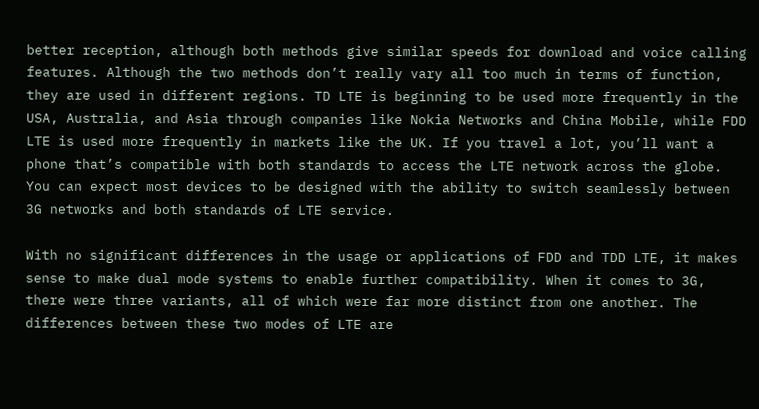better reception, although both methods give similar speeds for download and voice calling features. Although the two methods don’t really vary all too much in terms of function, they are used in different regions. TD LTE is beginning to be used more frequently in the USA, Australia, and Asia through companies like Nokia Networks and China Mobile, while FDD LTE is used more frequently in markets like the UK. If you travel a lot, you’ll want a phone that’s compatible with both standards to access the LTE network across the globe. You can expect most devices to be designed with the ability to switch seamlessly between 3G networks and both standards of LTE service.

With no significant differences in the usage or applications of FDD and TDD LTE, it makes sense to make dual mode systems to enable further compatibility. When it comes to 3G, there were three variants, all of which were far more distinct from one another. The differences between these two modes of LTE are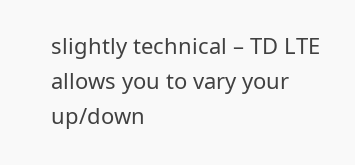slightly technical – TD LTE allows you to vary your up/down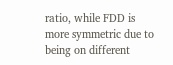ratio, while FDD is more symmetric due to being on different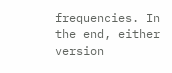frequencies. In the end, either version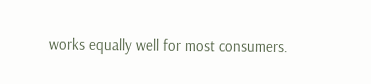works equally well for most consumers.